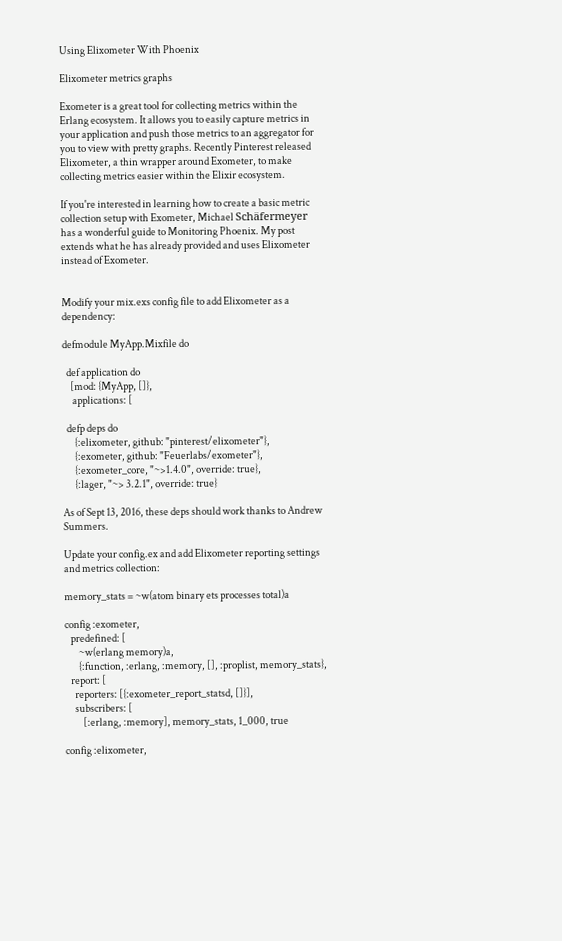Using Elixometer With Phoenix

Elixometer metrics graphs

Exometer is a great tool for collecting metrics within the Erlang ecosystem. It allows you to easily capture metrics in your application and push those metrics to an aggregator for you to view with pretty graphs. Recently Pinterest released Elixometer, a thin wrapper around Exometer, to make collecting metrics easier within the Elixir ecosystem.

If you're interested in learning how to create a basic metric collection setup with Exometer, Michael Schäfermeyer has a wonderful guide to Monitoring Phoenix. My post extends what he has already provided and uses Elixometer instead of Exometer.


Modify your mix.exs config file to add Elixometer as a dependency:

defmodule MyApp.Mixfile do

  def application do
    [mod: {MyApp, []},
     applications: [

  defp deps do
      {:elixometer, github: "pinterest/elixometer"},
      {:exometer, github: "Feuerlabs/exometer"},
      {:exometer_core, "~>1.4.0", override: true},
      {:lager, "~> 3.2.1", override: true}

As of Sept 13, 2016, these deps should work thanks to Andrew Summers.

Update your config.ex and add Elixometer reporting settings and metrics collection:

memory_stats = ~w(atom binary ets processes total)a

config :exometer,
   predefined: [
       ~w(erlang memory)a,
       {:function, :erlang, :memory, [], :proplist, memory_stats},
   report: [
     reporters: [{:exometer_report_statsd, []}],
     subscribers: [
         [:erlang, :memory], memory_stats, 1_000, true

config :elixometer,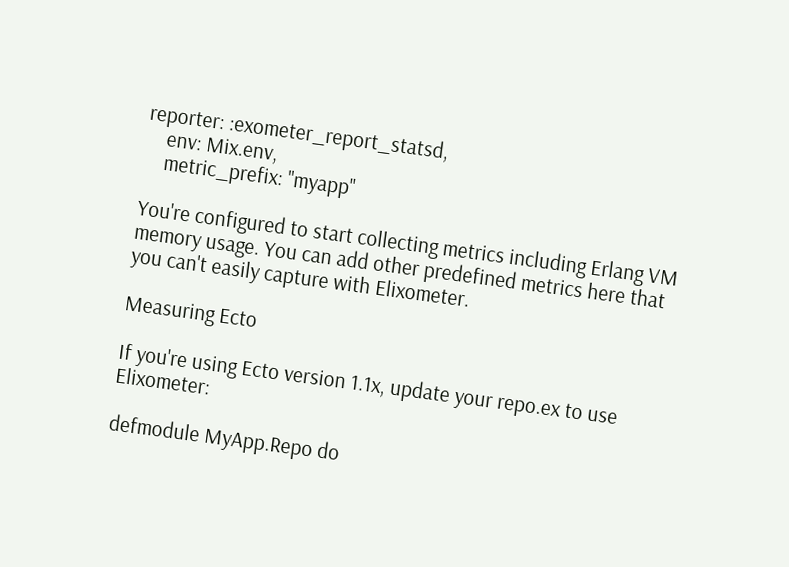reporter: :exometer_report_statsd,
    env: Mix.env,
    metric_prefix: "myapp"

You're configured to start collecting metrics including Erlang VM memory usage. You can add other predefined metrics here that you can't easily capture with Elixometer.

Measuring Ecto

If you're using Ecto version 1.1x, update your repo.ex to use Elixometer:

defmodule MyApp.Repo do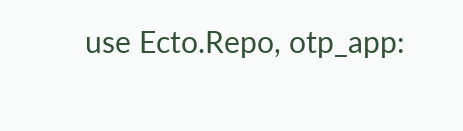use Ecto.Repo, otp_app: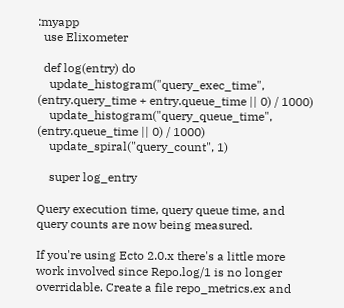:myapp
  use Elixometer

  def log(entry) do
    update_histogram("query_exec_time", (entry.query_time + entry.queue_time || 0) / 1000)
    update_histogram("query_queue_time", (entry.queue_time || 0) / 1000)
    update_spiral("query_count", 1)

    super log_entry

Query execution time, query queue time, and query counts are now being measured.

If you're using Ecto 2.0.x there's a little more work involved since Repo.log/1 is no longer overridable. Create a file repo_metrics.ex and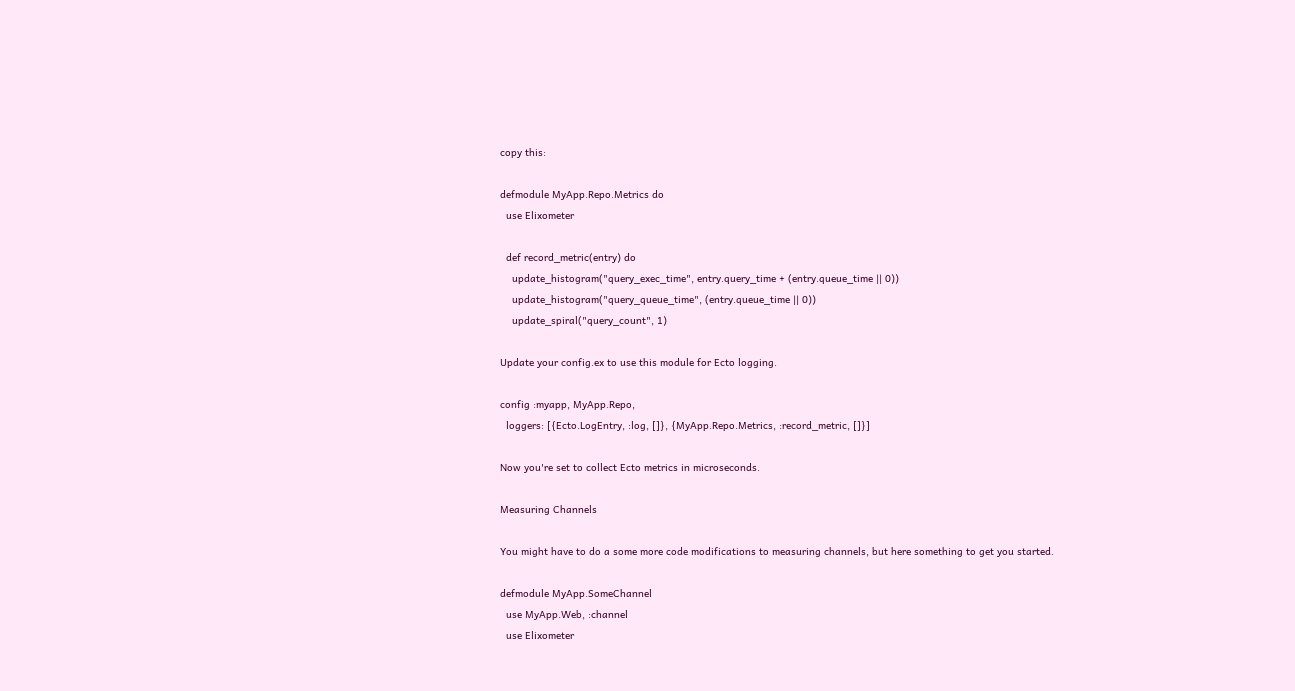copy this:

defmodule MyApp.Repo.Metrics do
  use Elixometer

  def record_metric(entry) do
    update_histogram("query_exec_time", entry.query_time + (entry.queue_time || 0))
    update_histogram("query_queue_time", (entry.queue_time || 0))
    update_spiral("query_count", 1)

Update your config.ex to use this module for Ecto logging.

config :myapp, MyApp.Repo,
  loggers: [{Ecto.LogEntry, :log, []}, {MyApp.Repo.Metrics, :record_metric, []}]

Now you're set to collect Ecto metrics in microseconds.

Measuring Channels

You might have to do a some more code modifications to measuring channels, but here something to get you started.

defmodule MyApp.SomeChannel
  use MyApp.Web, :channel
  use Elixometer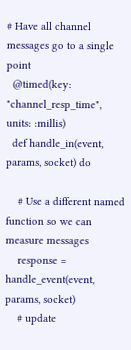# Have all channel messages go to a single point
  @timed(key: "channel_resp_time", units: :millis)
  def handle_in(event, params, socket) do

    # Use a different named function so we can measure messages
    response = handle_event(event, params, socket)
    # update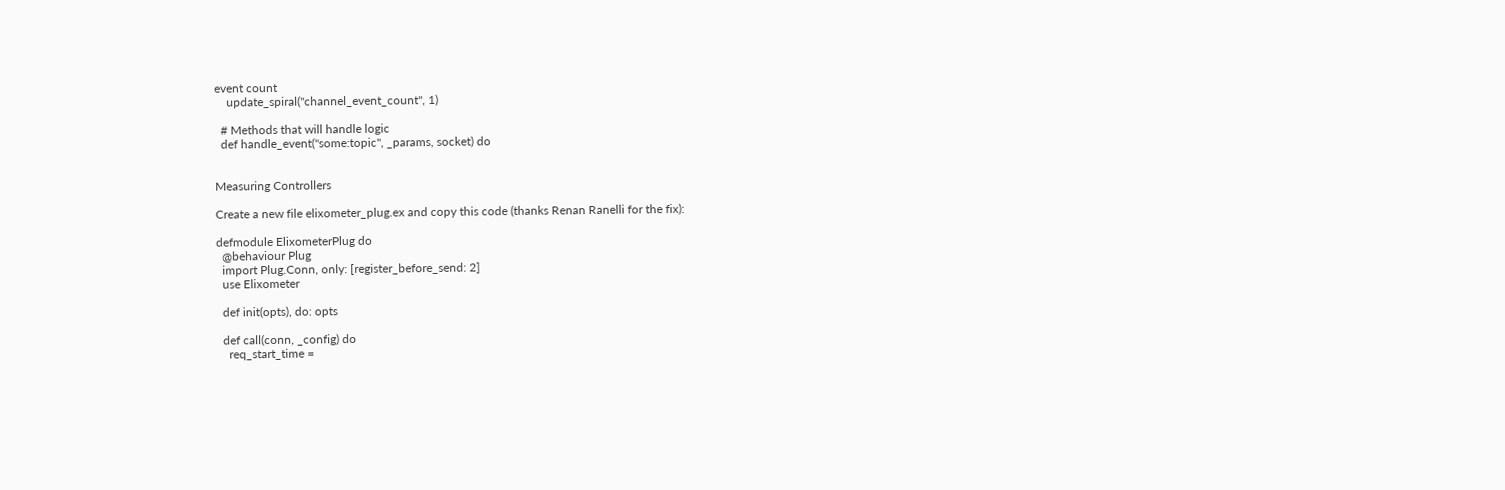event count
    update_spiral("channel_event_count", 1)

  # Methods that will handle logic
  def handle_event("some:topic", _params, socket) do


Measuring Controllers

Create a new file elixometer_plug.ex and copy this code (thanks Renan Ranelli for the fix):

defmodule ElixometerPlug do
  @behaviour Plug
  import Plug.Conn, only: [register_before_send: 2]
  use Elixometer

  def init(opts), do: opts

  def call(conn, _config) do
    req_start_time =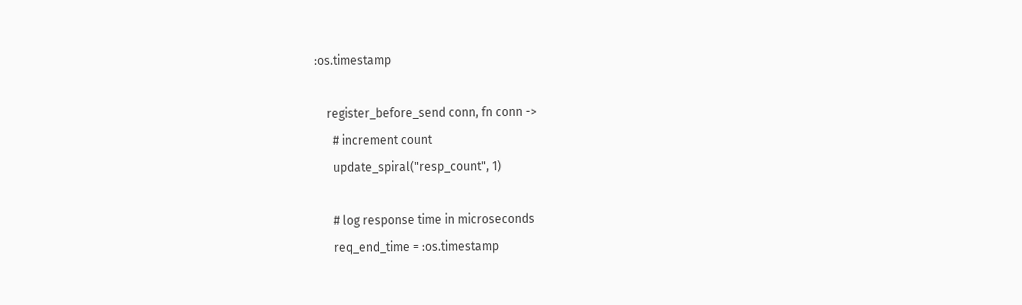:os.timestamp

    register_before_send conn, fn conn ->
      # increment count
      update_spiral("resp_count", 1)

      # log response time in microseconds
      req_end_time = :os.timestamp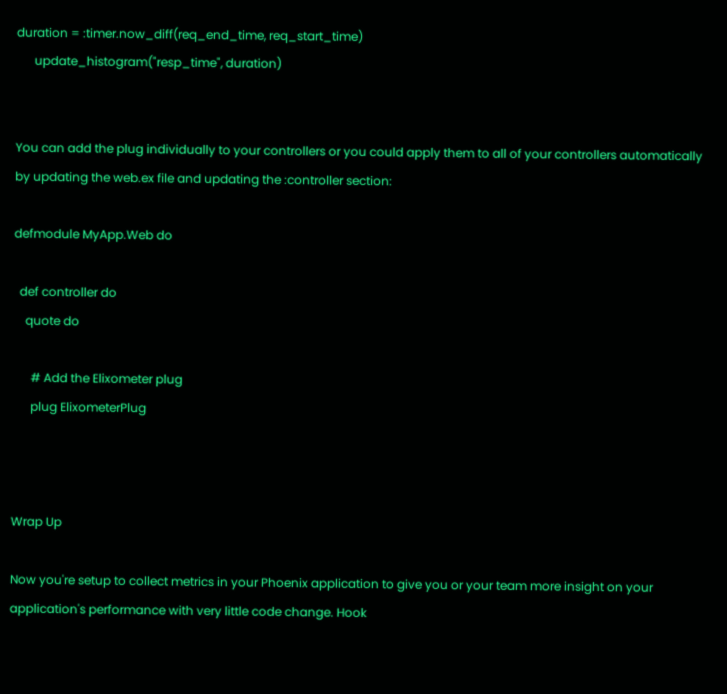duration = :timer.now_diff(req_end_time, req_start_time)
      update_histogram("resp_time", duration)


You can add the plug individually to your controllers or you could apply them to all of your controllers automatically by updating the web.ex file and updating the :controller section:

defmodule MyApp.Web do

  def controller do
    quote do

      # Add the Elixometer plug
      plug ElixometerPlug



Wrap Up

Now you're setup to collect metrics in your Phoenix application to give you or your team more insight on your application's performance with very little code change. Hook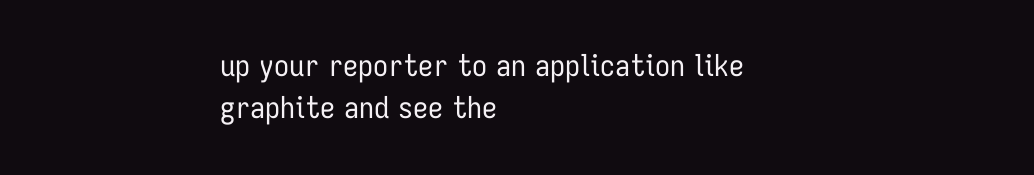up your reporter to an application like graphite and see the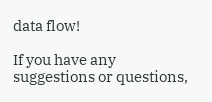data flow!

If you have any suggestions or questions,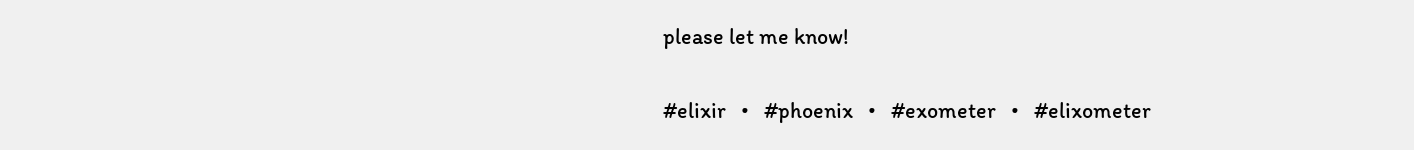please let me know!

#elixir   •   #phoenix   •   #exometer   •   #elixometer